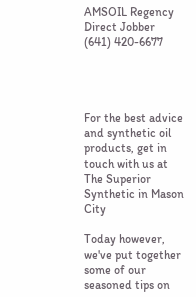AMSOIL Regency Direct Jobber
(641) 420-6677




For the best advice and synthetic oil products, get in touch with us at The Superior Synthetic in Mason City

Today however, we've put together some of our seasoned tips on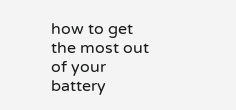how to get the most out of your battery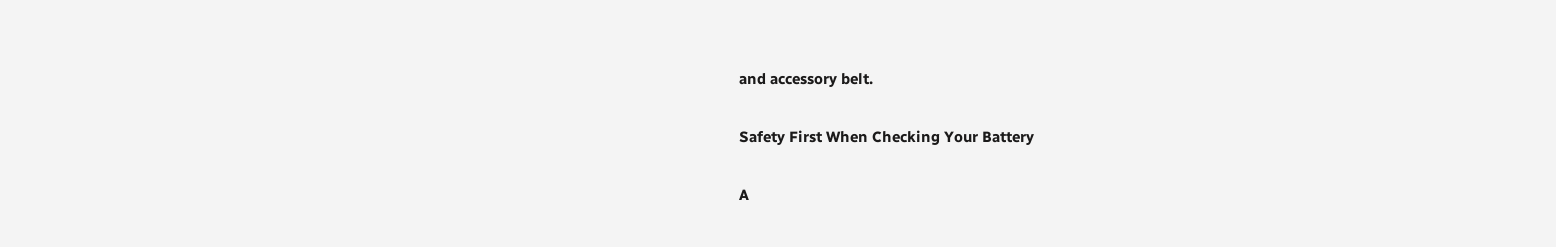and accessory belt.

Safety First When Checking Your Battery

A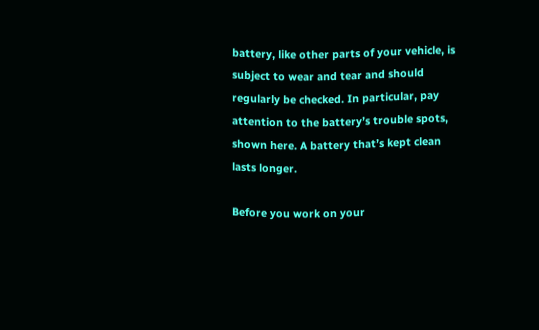battery, like other parts of your vehicle, is subject to wear and tear and should regularly be checked. In particular, pay attention to the battery’s trouble spots, shown here. A battery that’s kept clean lasts longer.

Before you work on your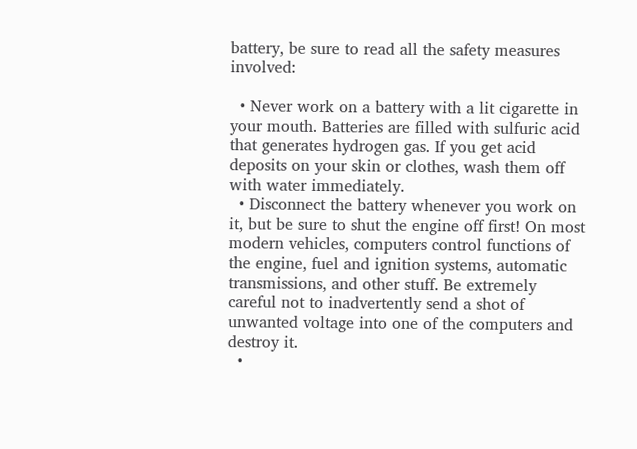battery, be sure to read all the safety measures involved:

  • Never work on a battery with a lit cigarette in your mouth. Batteries are filled with sulfuric acid that generates hydrogen gas. If you get acid deposits on your skin or clothes, wash them off with water immediately.
  • Disconnect the battery whenever you work on it, but be sure to shut the engine off first! On most modern vehicles, computers control functions of the engine, fuel and ignition systems, automatic transmissions, and other stuff. Be extremely careful not to inadvertently send a shot of unwanted voltage into one of the computers and destroy it.
  •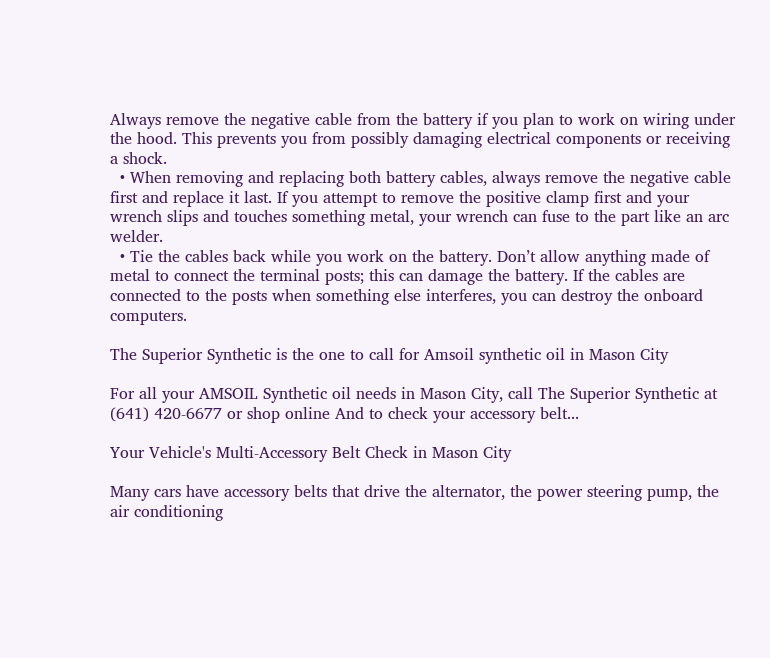Always remove the negative cable from the battery if you plan to work on wiring under the hood. This prevents you from possibly damaging electrical components or receiving a shock.
  • When removing and replacing both battery cables, always remove the negative cable first and replace it last. If you attempt to remove the positive clamp first and your wrench slips and touches something metal, your wrench can fuse to the part like an arc welder.
  • Tie the cables back while you work on the battery. Don’t allow anything made of metal to connect the terminal posts; this can damage the battery. If the cables are connected to the posts when something else interferes, you can destroy the onboard computers.

The Superior Synthetic is the one to call for Amsoil synthetic oil in Mason City

For all your AMSOIL Synthetic oil needs in Mason City, call The Superior Synthetic at (641) 420-6677 or shop online And to check your accessory belt...

Your Vehicle's Multi-Accessory Belt Check in Mason City

Many cars have accessory belts that drive the alternator, the power steering pump, the air conditioning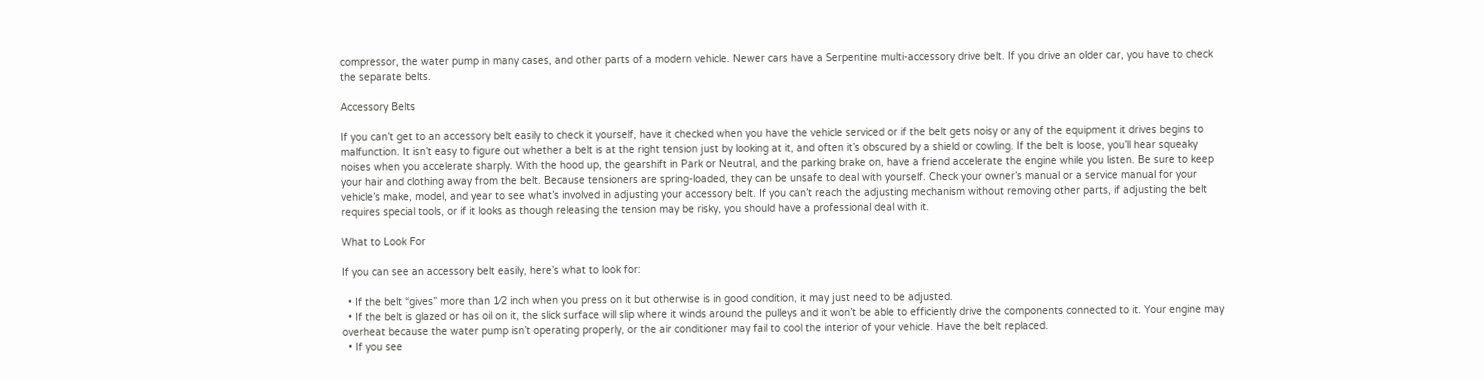compressor, the water pump in many cases, and other parts of a modern vehicle. Newer cars have a Serpentine multi-accessory drive belt. If you drive an older car, you have to check the separate belts.

Accessory Belts

If you can’t get to an accessory belt easily to check it yourself, have it checked when you have the vehicle serviced or if the belt gets noisy or any of the equipment it drives begins to malfunction. It isn’t easy to figure out whether a belt is at the right tension just by looking at it, and often it’s obscured by a shield or cowling. If the belt is loose, you’ll hear squeaky noises when you accelerate sharply. With the hood up, the gearshift in Park or Neutral, and the parking brake on, have a friend accelerate the engine while you listen. Be sure to keep your hair and clothing away from the belt. Because tensioners are spring-loaded, they can be unsafe to deal with yourself. Check your owner’s manual or a service manual for your vehicle’s make, model, and year to see what’s involved in adjusting your accessory belt. If you can’t reach the adjusting mechanism without removing other parts, if adjusting the belt requires special tools, or if it looks as though releasing the tension may be risky, you should have a professional deal with it.

What to Look For

If you can see an accessory belt easily, here’s what to look for:

  • If the belt “gives” more than 1⁄2 inch when you press on it but otherwise is in good condition, it may just need to be adjusted.
  • If the belt is glazed or has oil on it, the slick surface will slip where it winds around the pulleys and it won’t be able to efficiently drive the components connected to it. Your engine may overheat because the water pump isn’t operating properly, or the air conditioner may fail to cool the interior of your vehicle. Have the belt replaced.
  • If you see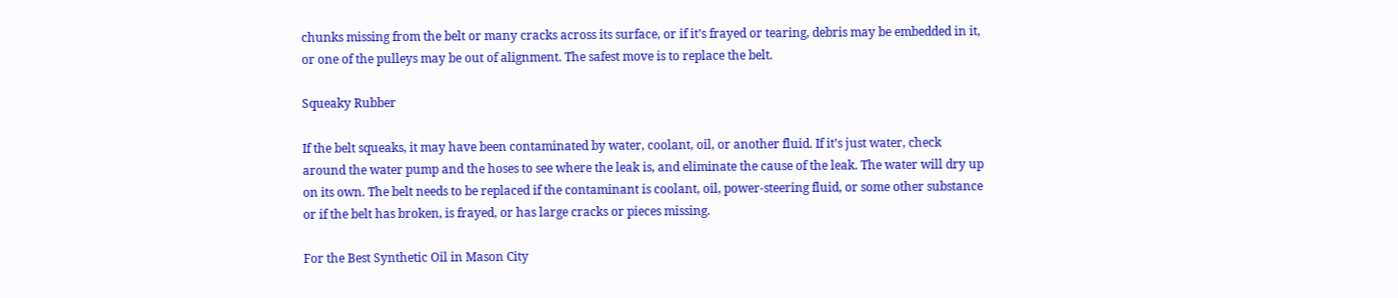chunks missing from the belt or many cracks across its surface, or if it’s frayed or tearing, debris may be embedded in it, or one of the pulleys may be out of alignment. The safest move is to replace the belt.

Squeaky Rubber

If the belt squeaks, it may have been contaminated by water, coolant, oil, or another fluid. If it’s just water, check around the water pump and the hoses to see where the leak is, and eliminate the cause of the leak. The water will dry up on its own. The belt needs to be replaced if the contaminant is coolant, oil, power-steering fluid, or some other substance or if the belt has broken, is frayed, or has large cracks or pieces missing.

For the Best Synthetic Oil in Mason City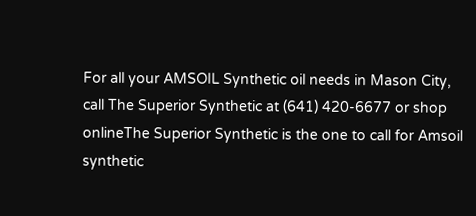For all your AMSOIL Synthetic oil needs in Mason City, call The Superior Synthetic at (641) 420-6677 or shop onlineThe Superior Synthetic is the one to call for Amsoil synthetic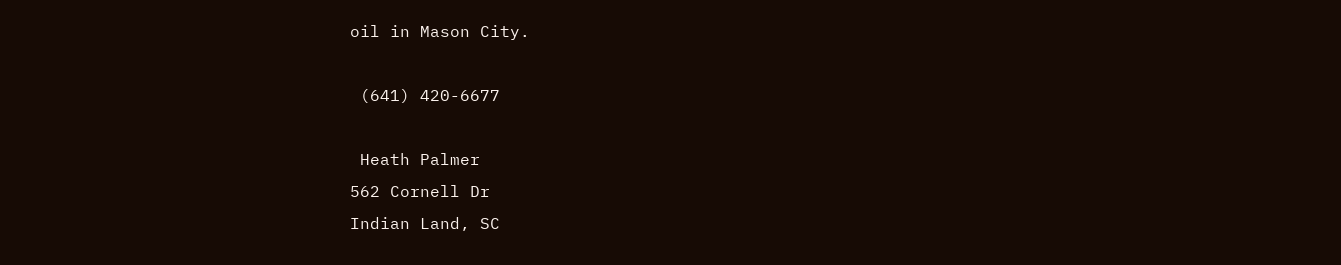oil in Mason City.

 (641) 420-6677

 Heath Palmer
562 Cornell Dr
Indian Land, SC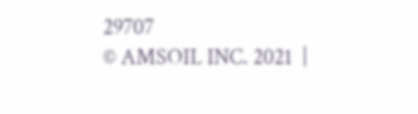29707
© AMSOIL INC. 2021  |